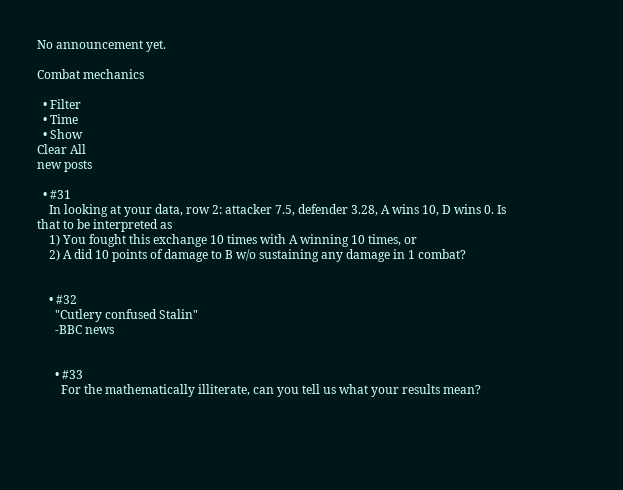No announcement yet.

Combat mechanics

  • Filter
  • Time
  • Show
Clear All
new posts

  • #31
    In looking at your data, row 2: attacker 7.5, defender 3.28, A wins 10, D wins 0. Is that to be interpreted as
    1) You fought this exchange 10 times with A winning 10 times, or
    2) A did 10 points of damage to B w/o sustaining any damage in 1 combat?


    • #32
      "Cutlery confused Stalin"
      -BBC news


      • #33
        For the mathematically illiterate, can you tell us what your results mean?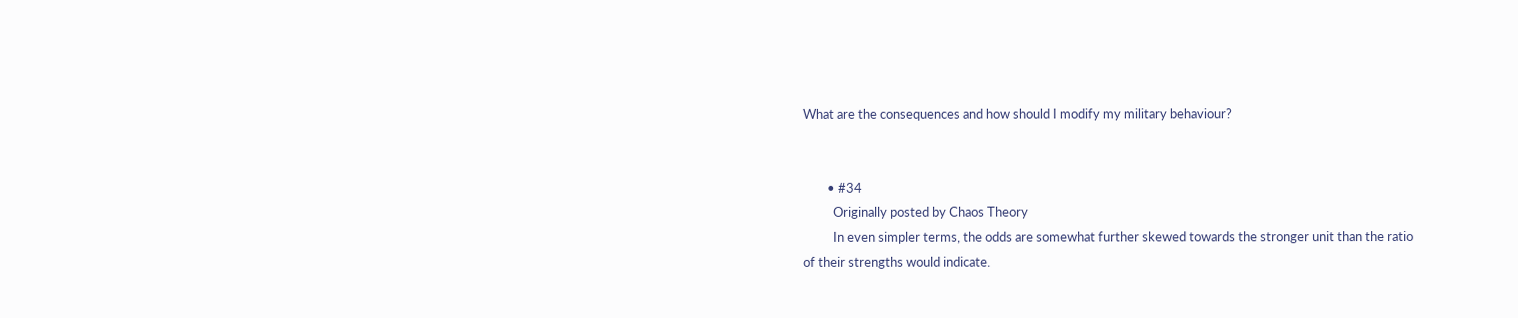What are the consequences and how should I modify my military behaviour?


        • #34
          Originally posted by Chaos Theory
          In even simpler terms, the odds are somewhat further skewed towards the stronger unit than the ratio of their strengths would indicate.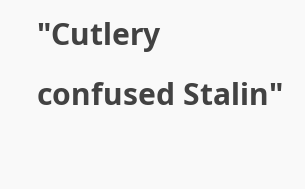"Cutlery confused Stalin"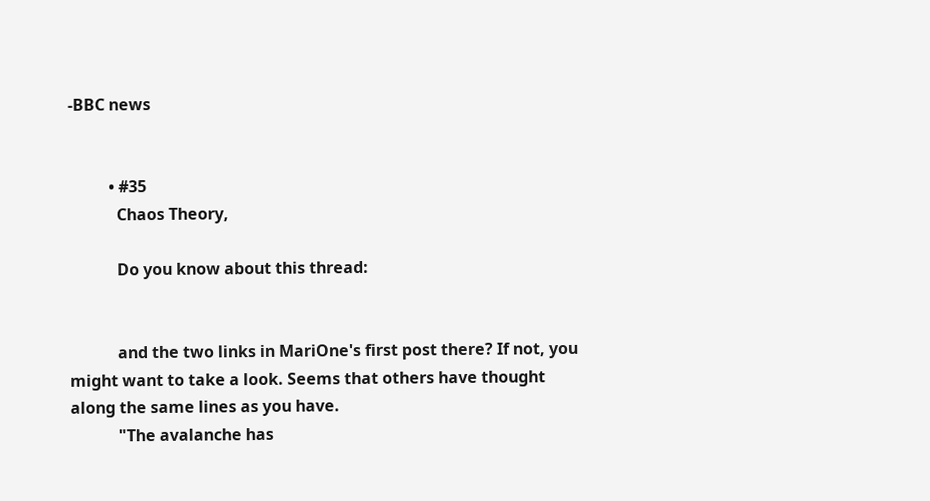-BBC news


          • #35
            Chaos Theory,

            Do you know about this thread:


            and the two links in MariOne's first post there? If not, you might want to take a look. Seems that others have thought along the same lines as you have.
            "The avalanche has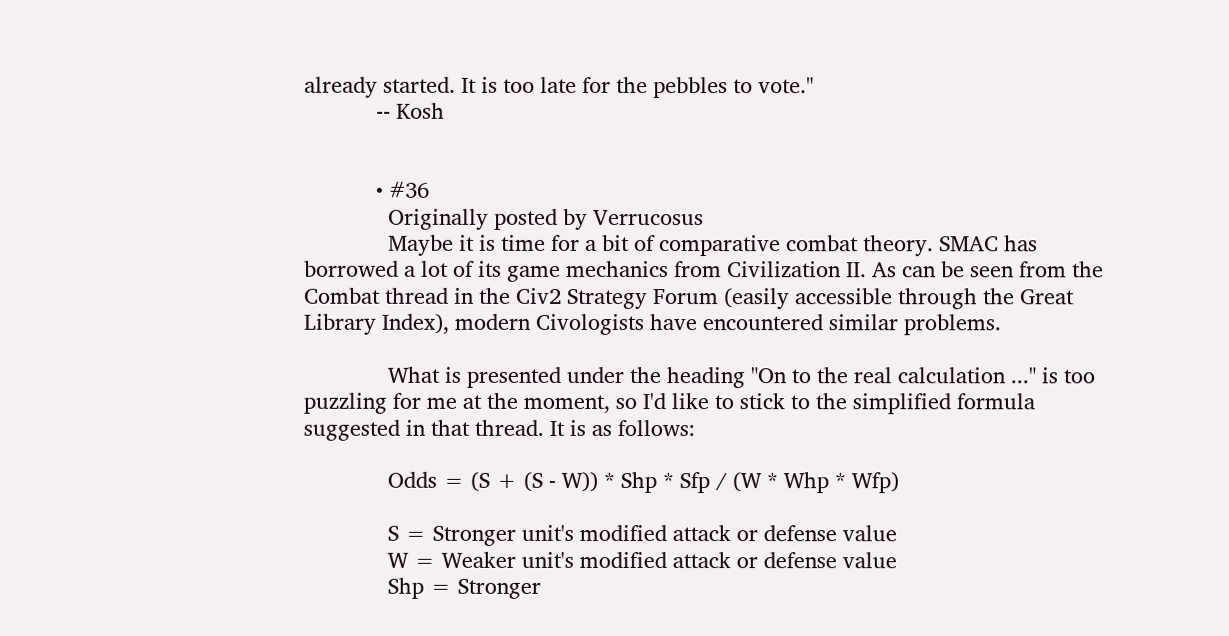already started. It is too late for the pebbles to vote."
            -- Kosh


            • #36
              Originally posted by Verrucosus
              Maybe it is time for a bit of comparative combat theory. SMAC has borrowed a lot of its game mechanics from Civilization II. As can be seen from the Combat thread in the Civ2 Strategy Forum (easily accessible through the Great Library Index), modern Civologists have encountered similar problems.

              What is presented under the heading "On to the real calculation ..." is too puzzling for me at the moment, so I'd like to stick to the simplified formula suggested in that thread. It is as follows:

              Odds = (S + (S - W)) * Shp * Sfp / (W * Whp * Wfp)

              S = Stronger unit's modified attack or defense value
              W = Weaker unit's modified attack or defense value
              Shp = Stronger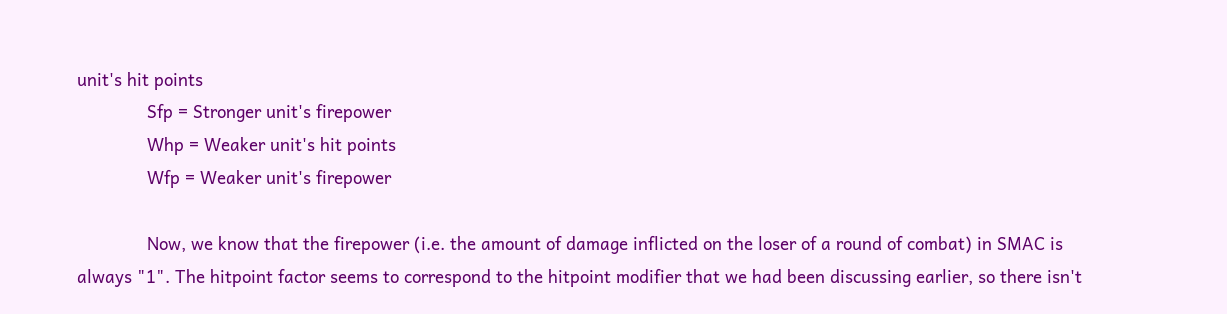unit's hit points
              Sfp = Stronger unit's firepower
              Whp = Weaker unit's hit points
              Wfp = Weaker unit's firepower

              Now, we know that the firepower (i.e. the amount of damage inflicted on the loser of a round of combat) in SMAC is always "1". The hitpoint factor seems to correspond to the hitpoint modifier that we had been discussing earlier, so there isn't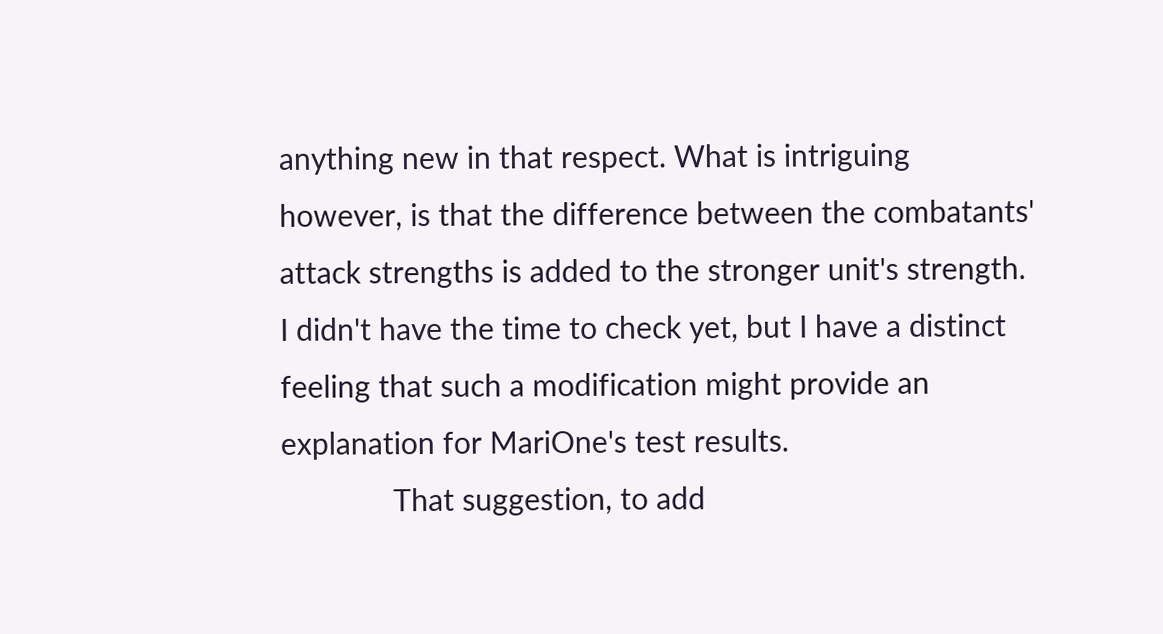anything new in that respect. What is intriguing however, is that the difference between the combatants' attack strengths is added to the stronger unit's strength. I didn't have the time to check yet, but I have a distinct feeling that such a modification might provide an explanation for MariOne's test results.
              That suggestion, to add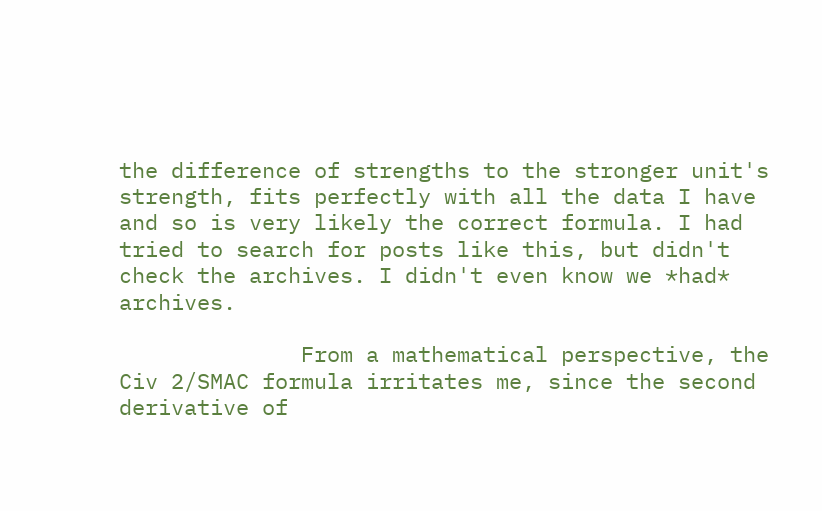the difference of strengths to the stronger unit's strength, fits perfectly with all the data I have and so is very likely the correct formula. I had tried to search for posts like this, but didn't check the archives. I didn't even know we *had* archives.

              From a mathematical perspective, the Civ 2/SMAC formula irritates me, since the second derivative of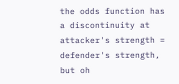the odds function has a discontinuity at attacker's strength = defender's strength, but oh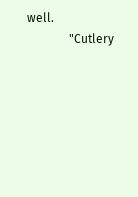well.
              "Cutlery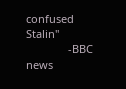confused Stalin"
              -BBC news